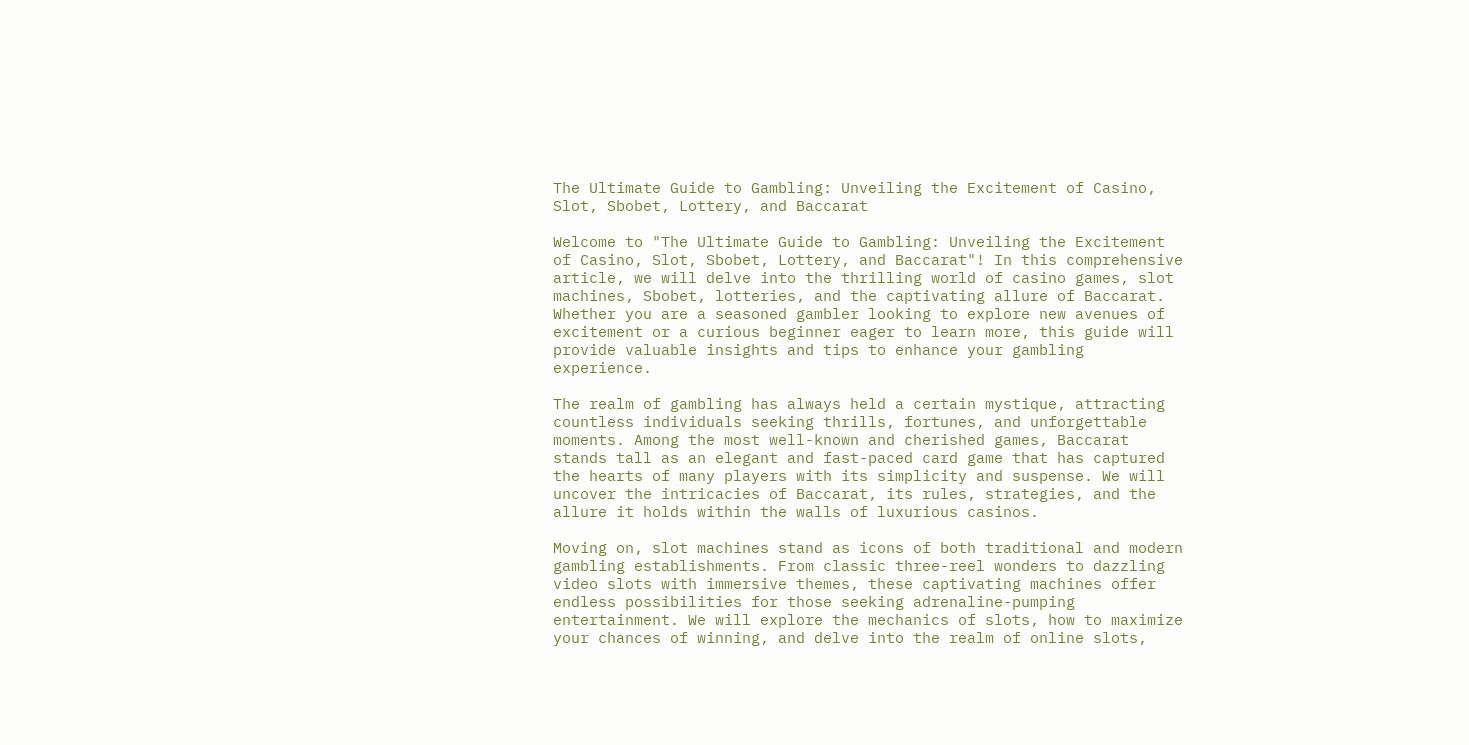The Ultimate Guide to Gambling: Unveiling the Excitement of Casino, Slot, Sbobet, Lottery, and Baccarat

Welcome to "The Ultimate Guide to Gambling: Unveiling the Excitement of Casino, Slot, Sbobet, Lottery, and Baccarat"! In this comprehensive article, we will delve into the thrilling world of casino games, slot machines, Sbobet, lotteries, and the captivating allure of Baccarat. Whether you are a seasoned gambler looking to explore new avenues of excitement or a curious beginner eager to learn more, this guide will provide valuable insights and tips to enhance your gambling experience.

The realm of gambling has always held a certain mystique, attracting countless individuals seeking thrills, fortunes, and unforgettable moments. Among the most well-known and cherished games, Baccarat stands tall as an elegant and fast-paced card game that has captured the hearts of many players with its simplicity and suspense. We will uncover the intricacies of Baccarat, its rules, strategies, and the allure it holds within the walls of luxurious casinos.

Moving on, slot machines stand as icons of both traditional and modern gambling establishments. From classic three-reel wonders to dazzling video slots with immersive themes, these captivating machines offer endless possibilities for those seeking adrenaline-pumping entertainment. We will explore the mechanics of slots, how to maximize your chances of winning, and delve into the realm of online slots,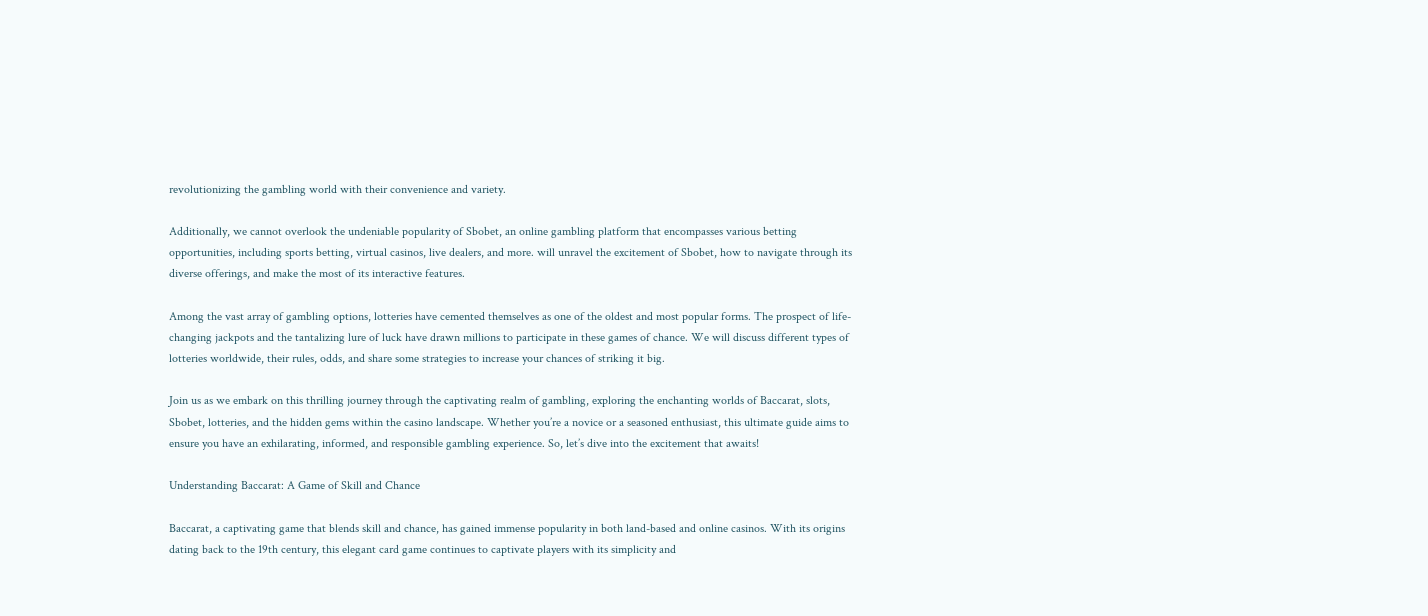revolutionizing the gambling world with their convenience and variety.

Additionally, we cannot overlook the undeniable popularity of Sbobet, an online gambling platform that encompasses various betting opportunities, including sports betting, virtual casinos, live dealers, and more. will unravel the excitement of Sbobet, how to navigate through its diverse offerings, and make the most of its interactive features.

Among the vast array of gambling options, lotteries have cemented themselves as one of the oldest and most popular forms. The prospect of life-changing jackpots and the tantalizing lure of luck have drawn millions to participate in these games of chance. We will discuss different types of lotteries worldwide, their rules, odds, and share some strategies to increase your chances of striking it big.

Join us as we embark on this thrilling journey through the captivating realm of gambling, exploring the enchanting worlds of Baccarat, slots, Sbobet, lotteries, and the hidden gems within the casino landscape. Whether you’re a novice or a seasoned enthusiast, this ultimate guide aims to ensure you have an exhilarating, informed, and responsible gambling experience. So, let’s dive into the excitement that awaits!

Understanding Baccarat: A Game of Skill and Chance

Baccarat, a captivating game that blends skill and chance, has gained immense popularity in both land-based and online casinos. With its origins dating back to the 19th century, this elegant card game continues to captivate players with its simplicity and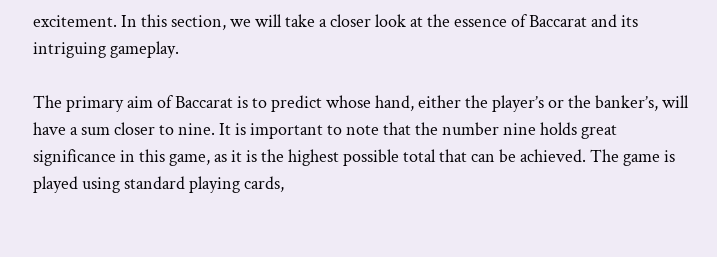excitement. In this section, we will take a closer look at the essence of Baccarat and its intriguing gameplay.

The primary aim of Baccarat is to predict whose hand, either the player’s or the banker’s, will have a sum closer to nine. It is important to note that the number nine holds great significance in this game, as it is the highest possible total that can be achieved. The game is played using standard playing cards,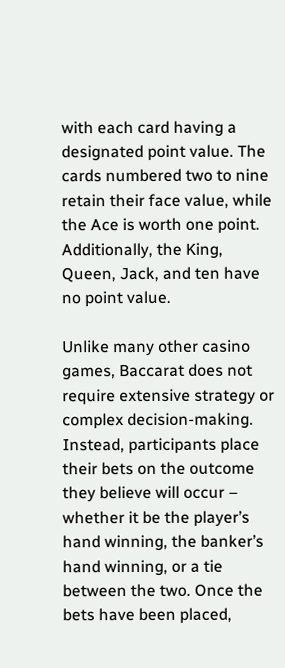with each card having a designated point value. The cards numbered two to nine retain their face value, while the Ace is worth one point. Additionally, the King, Queen, Jack, and ten have no point value.

Unlike many other casino games, Baccarat does not require extensive strategy or complex decision-making. Instead, participants place their bets on the outcome they believe will occur – whether it be the player’s hand winning, the banker’s hand winning, or a tie between the two. Once the bets have been placed,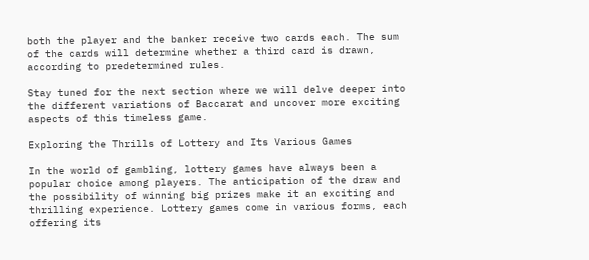both the player and the banker receive two cards each. The sum of the cards will determine whether a third card is drawn, according to predetermined rules.

Stay tuned for the next section where we will delve deeper into the different variations of Baccarat and uncover more exciting aspects of this timeless game.

Exploring the Thrills of Lottery and Its Various Games

In the world of gambling, lottery games have always been a popular choice among players. The anticipation of the draw and the possibility of winning big prizes make it an exciting and thrilling experience. Lottery games come in various forms, each offering its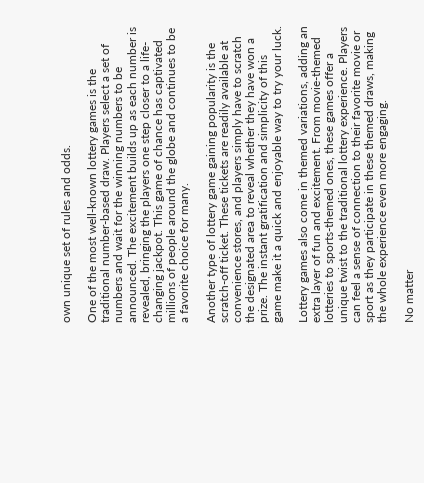own unique set of rules and odds.

One of the most well-known lottery games is the traditional number-based draw. Players select a set of numbers and wait for the winning numbers to be announced. The excitement builds up as each number is revealed, bringing the players one step closer to a life-changing jackpot. This game of chance has captivated millions of people around the globe and continues to be a favorite choice for many.

Another type of lottery game gaining popularity is the scratch-off ticket. These tickets are readily available at convenience stores, and players simply have to scratch the designated area to reveal whether they have won a prize. The instant gratification and simplicity of this game make it a quick and enjoyable way to try your luck.

Lottery games also come in themed variations, adding an extra layer of fun and excitement. From movie-themed lotteries to sports-themed ones, these games offer a unique twist to the traditional lottery experience. Players can feel a sense of connection to their favorite movie or sport as they participate in these themed draws, making the whole experience even more engaging.

No matter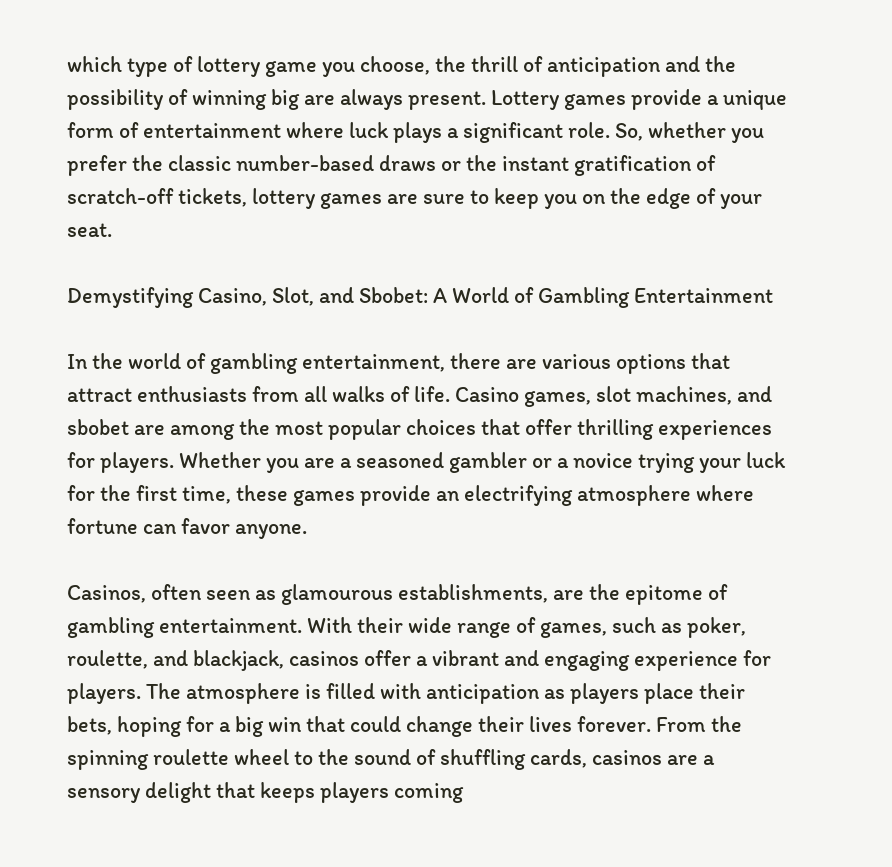which type of lottery game you choose, the thrill of anticipation and the possibility of winning big are always present. Lottery games provide a unique form of entertainment where luck plays a significant role. So, whether you prefer the classic number-based draws or the instant gratification of scratch-off tickets, lottery games are sure to keep you on the edge of your seat.

Demystifying Casino, Slot, and Sbobet: A World of Gambling Entertainment

In the world of gambling entertainment, there are various options that attract enthusiasts from all walks of life. Casino games, slot machines, and sbobet are among the most popular choices that offer thrilling experiences for players. Whether you are a seasoned gambler or a novice trying your luck for the first time, these games provide an electrifying atmosphere where fortune can favor anyone.

Casinos, often seen as glamourous establishments, are the epitome of gambling entertainment. With their wide range of games, such as poker, roulette, and blackjack, casinos offer a vibrant and engaging experience for players. The atmosphere is filled with anticipation as players place their bets, hoping for a big win that could change their lives forever. From the spinning roulette wheel to the sound of shuffling cards, casinos are a sensory delight that keeps players coming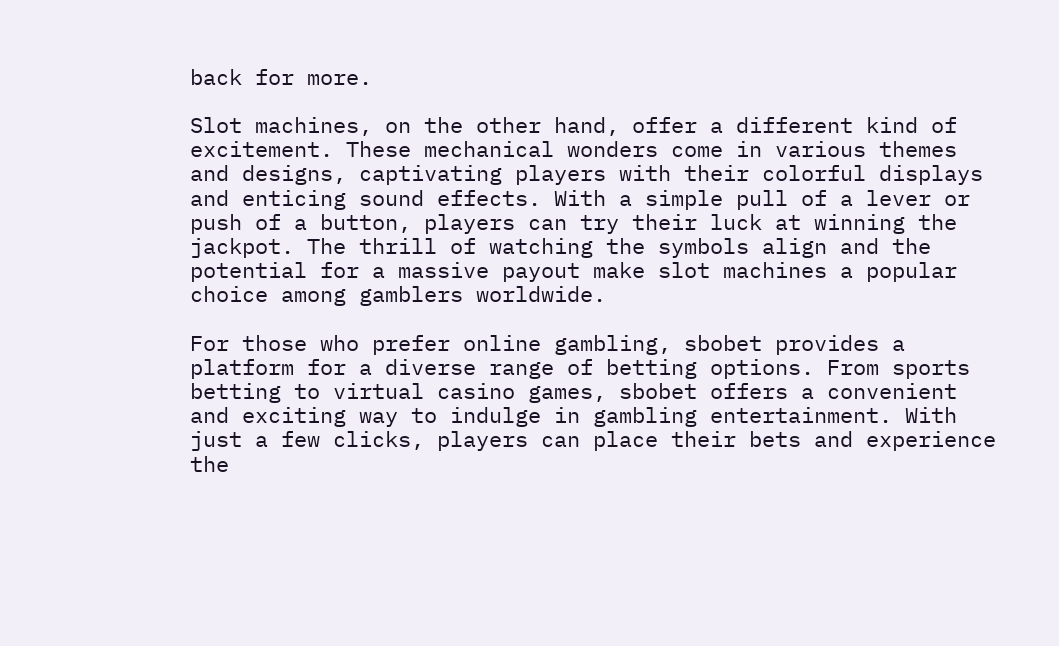back for more.

Slot machines, on the other hand, offer a different kind of excitement. These mechanical wonders come in various themes and designs, captivating players with their colorful displays and enticing sound effects. With a simple pull of a lever or push of a button, players can try their luck at winning the jackpot. The thrill of watching the symbols align and the potential for a massive payout make slot machines a popular choice among gamblers worldwide.

For those who prefer online gambling, sbobet provides a platform for a diverse range of betting options. From sports betting to virtual casino games, sbobet offers a convenient and exciting way to indulge in gambling entertainment. With just a few clicks, players can place their bets and experience the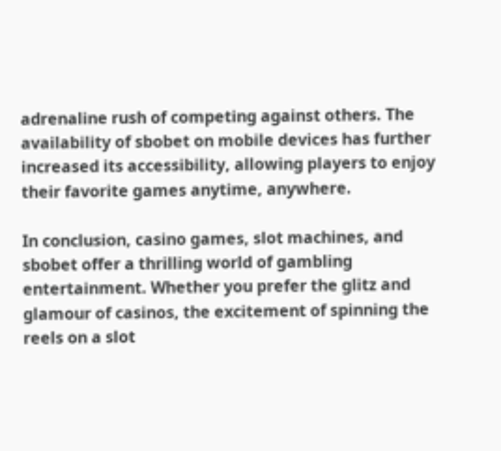adrenaline rush of competing against others. The availability of sbobet on mobile devices has further increased its accessibility, allowing players to enjoy their favorite games anytime, anywhere.

In conclusion, casino games, slot machines, and sbobet offer a thrilling world of gambling entertainment. Whether you prefer the glitz and glamour of casinos, the excitement of spinning the reels on a slot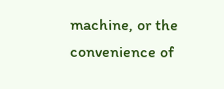machine, or the convenience of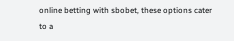online betting with sbobet, these options cater to a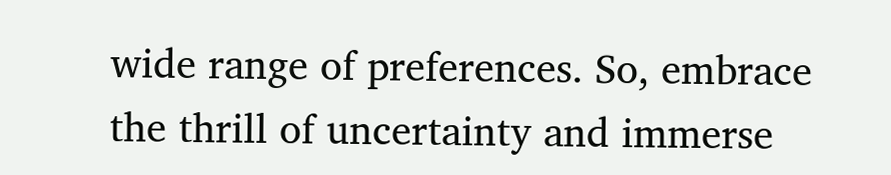wide range of preferences. So, embrace the thrill of uncertainty and immerse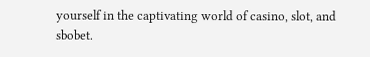yourself in the captivating world of casino, slot, and sbobet.